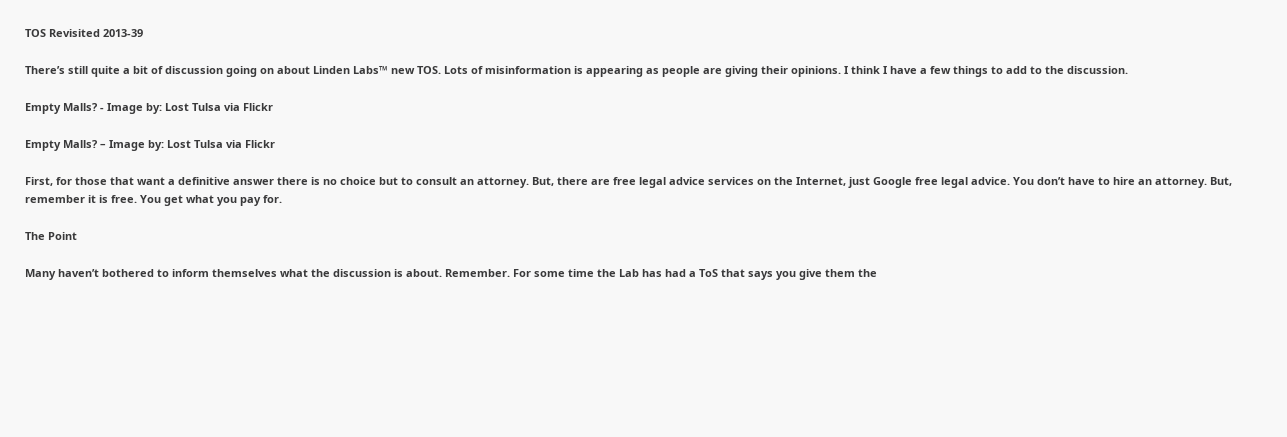TOS Revisited 2013-39

There’s still quite a bit of discussion going on about Linden Labs™ new TOS. Lots of misinformation is appearing as people are giving their opinions. I think I have a few things to add to the discussion.

Empty Malls? - Image by: Lost Tulsa via Flickr

Empty Malls? – Image by: Lost Tulsa via Flickr

First, for those that want a definitive answer there is no choice but to consult an attorney. But, there are free legal advice services on the Internet, just Google free legal advice. You don’t have to hire an attorney. But, remember it is free. You get what you pay for.

The Point

Many haven’t bothered to inform themselves what the discussion is about. Remember. For some time the Lab has had a ToS that says you give them the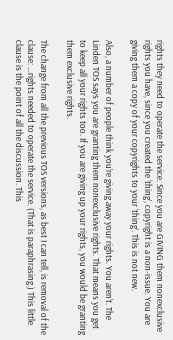rights they need to operate the service. Since you are GIVING them nonexclusive rights you have, since you created the ‘thing’, copyright is a non-issue. You are giving them a copy of your copyrights to your ‘thing’. This is not new.

Also, a number of people think you’re giving away your rights. You aren’t. The Linden TOS says you are granting them nonexclusive rights. That means you get to keep all your rights too. If you are giving up your rights, you would be granting them exclusive rights.

The change from all the previous TOS versions, as best I can tell, is removal of the clause: …rights needed to operate the service. (That is paraphrasing.) This little clause is the point of all the discussion. This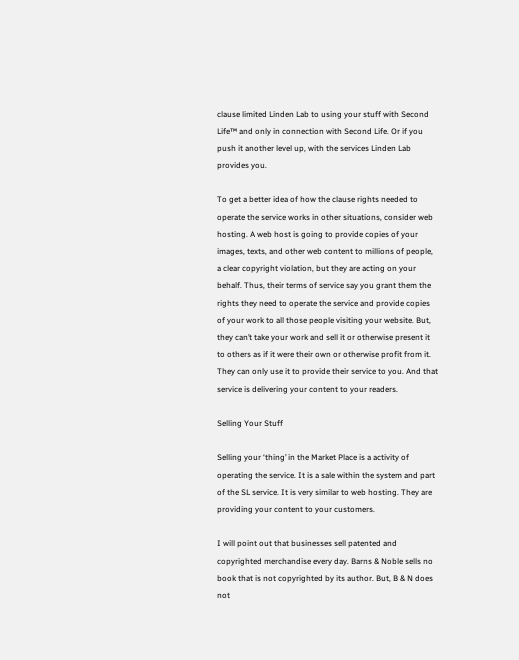clause limited Linden Lab to using your stuff with Second Life™ and only in connection with Second Life. Or if you push it another level up, with the services Linden Lab provides you.

To get a better idea of how the clause rights needed to operate the service works in other situations, consider web hosting. A web host is going to provide copies of your images, texts, and other web content to millions of people, a clear copyright violation, but they are acting on your behalf. Thus, their terms of service say you grant them the rights they need to operate the service and provide copies of your work to all those people visiting your website. But, they can’t take your work and sell it or otherwise present it to others as if it were their own or otherwise profit from it. They can only use it to provide their service to you. And that service is delivering your content to your readers.

Selling Your Stuff

Selling your ‘thing’ in the Market Place is a activity of operating the service. It is a sale within the system and part of the SL service. It is very similar to web hosting. They are providing your content to your customers.

I will point out that businesses sell patented and copyrighted merchandise every day. Barns & Noble sells no book that is not copyrighted by its author. But, B & N does not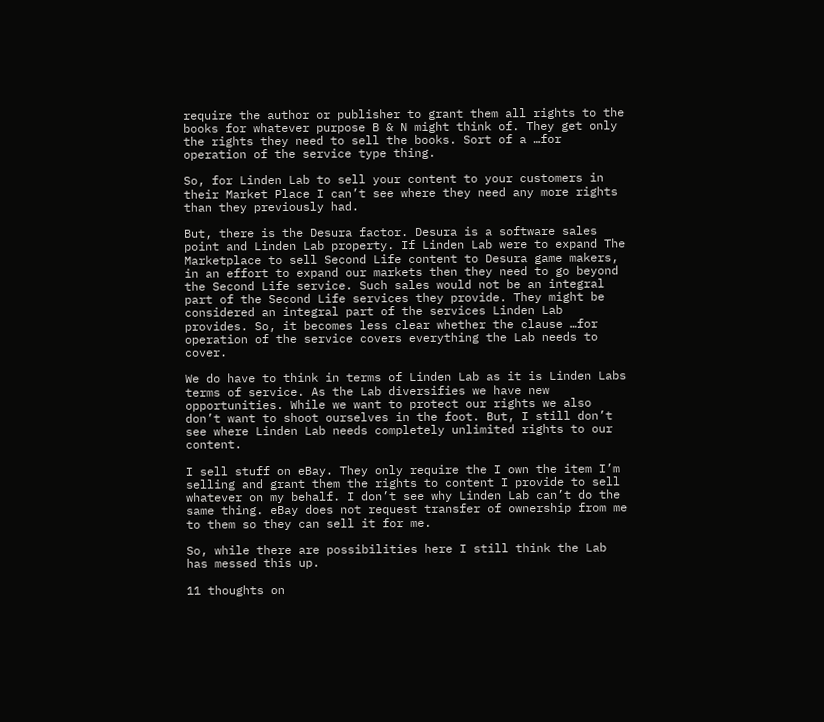require the author or publisher to grant them all rights to the books for whatever purpose B & N might think of. They get only the rights they need to sell the books. Sort of a …for operation of the service type thing.

So, for Linden Lab to sell your content to your customers in their Market Place I can’t see where they need any more rights than they previously had.

But, there is the Desura factor. Desura is a software sales point and Linden Lab property. If Linden Lab were to expand The Marketplace to sell Second Life content to Desura game makers, in an effort to expand our markets then they need to go beyond the Second Life service. Such sales would not be an integral part of the Second Life services they provide. They might be considered an integral part of the services Linden Lab provides. So, it becomes less clear whether the clause …for operation of the service covers everything the Lab needs to cover.

We do have to think in terms of Linden Lab as it is Linden Labs terms of service. As the Lab diversifies we have new opportunities. While we want to protect our rights we also don’t want to shoot ourselves in the foot. But, I still don’t see where Linden Lab needs completely unlimited rights to our content.

I sell stuff on eBay. They only require the I own the item I’m selling and grant them the rights to content I provide to sell whatever on my behalf. I don’t see why Linden Lab can’t do the same thing. eBay does not request transfer of ownership from me to them so they can sell it for me.

So, while there are possibilities here I still think the Lab has messed this up.

11 thoughts on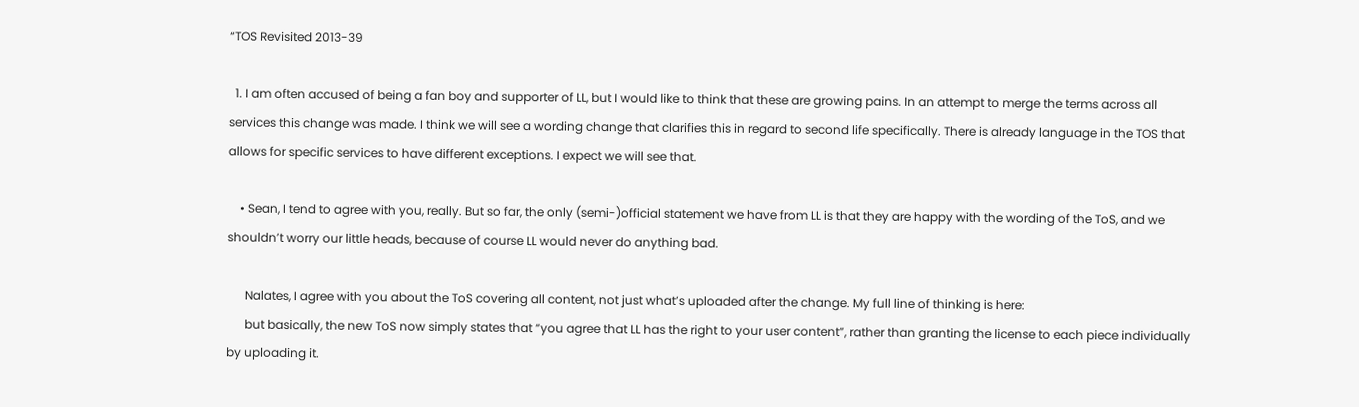“TOS Revisited 2013-39

  1. I am often accused of being a fan boy and supporter of LL, but I would like to think that these are growing pains. In an attempt to merge the terms across all services this change was made. I think we will see a wording change that clarifies this in regard to second life specifically. There is already language in the TOS that allows for specific services to have different exceptions. I expect we will see that.

    • Sean, I tend to agree with you, really. But so far, the only (semi-)official statement we have from LL is that they are happy with the wording of the ToS, and we shouldn’t worry our little heads, because of course LL would never do anything bad.

      Nalates, I agree with you about the ToS covering all content, not just what’s uploaded after the change. My full line of thinking is here:
      but basically, the new ToS now simply states that “you agree that LL has the right to your user content”, rather than granting the license to each piece individually by uploading it.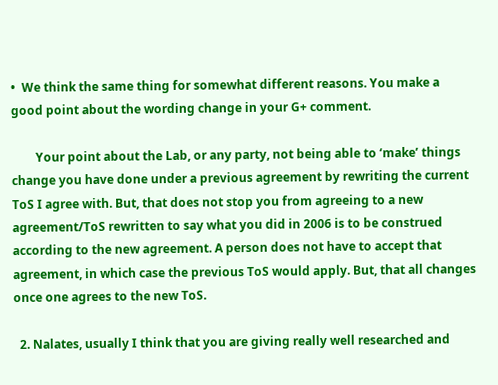•  We think the same thing for somewhat different reasons. You make a good point about the wording change in your G+ comment.

        Your point about the Lab, or any party, not being able to ‘make’ things change you have done under a previous agreement by rewriting the current ToS I agree with. But, that does not stop you from agreeing to a new agreement/ToS rewritten to say what you did in 2006 is to be construed according to the new agreement. A person does not have to accept that agreement, in which case the previous ToS would apply. But, that all changes once one agrees to the new ToS.

  2. Nalates, usually I think that you are giving really well researched and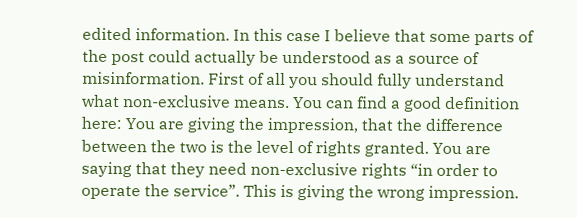edited information. In this case I believe that some parts of the post could actually be understood as a source of misinformation. First of all you should fully understand what non-exclusive means. You can find a good definition here: You are giving the impression, that the difference between the two is the level of rights granted. You are saying that they need non-exclusive rights “in order to operate the service”. This is giving the wrong impression.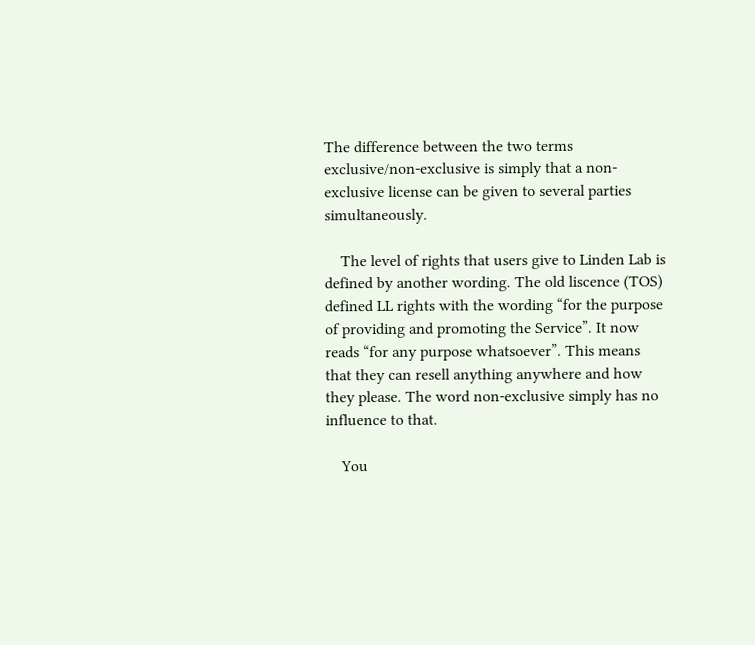The difference between the two terms exclusive/non-exclusive is simply that a non-exclusive license can be given to several parties simultaneously.

    The level of rights that users give to Linden Lab is defined by another wording. The old liscence (TOS) defined LL rights with the wording “for the purpose of providing and promoting the Service”. It now reads “for any purpose whatsoever”. This means that they can resell anything anywhere and how they please. The word non-exclusive simply has no influence to that.

    You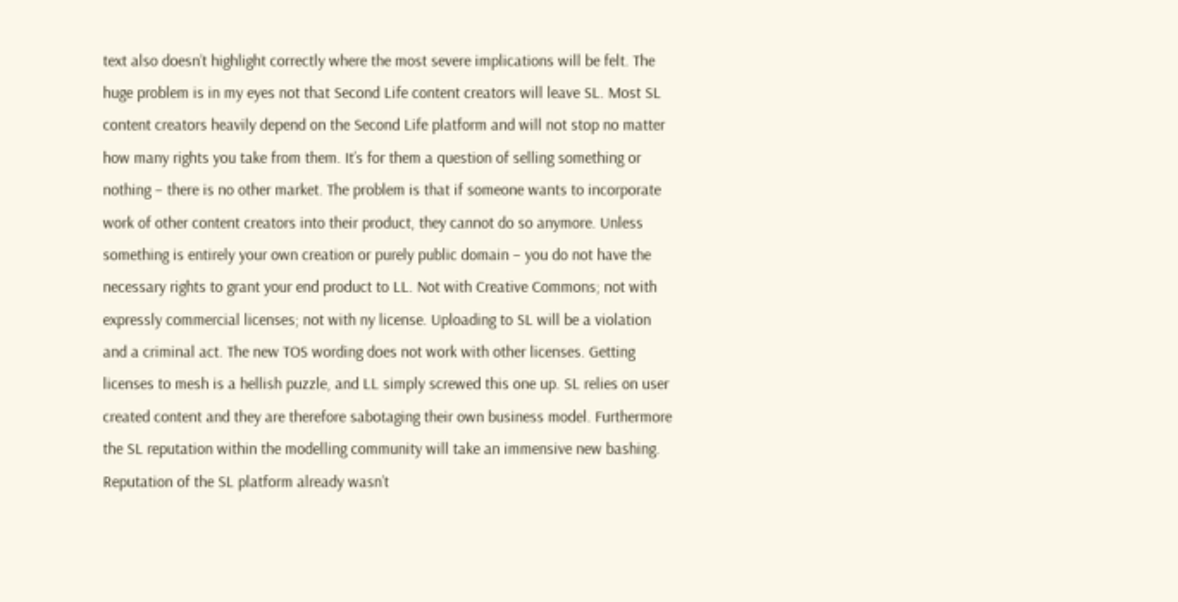text also doesn’t highlight correctly where the most severe implications will be felt. The huge problem is in my eyes not that Second Life content creators will leave SL. Most SL content creators heavily depend on the Second Life platform and will not stop no matter how many rights you take from them. It’s for them a question of selling something or nothing – there is no other market. The problem is that if someone wants to incorporate work of other content creators into their product, they cannot do so anymore. Unless something is entirely your own creation or purely public domain – you do not have the necessary rights to grant your end product to LL. Not with Creative Commons; not with expressly commercial licenses; not with ny license. Uploading to SL will be a violation and a criminal act. The new TOS wording does not work with other licenses. Getting licenses to mesh is a hellish puzzle, and LL simply screwed this one up. SL relies on user created content and they are therefore sabotaging their own business model. Furthermore the SL reputation within the modelling community will take an immensive new bashing. Reputation of the SL platform already wasn’t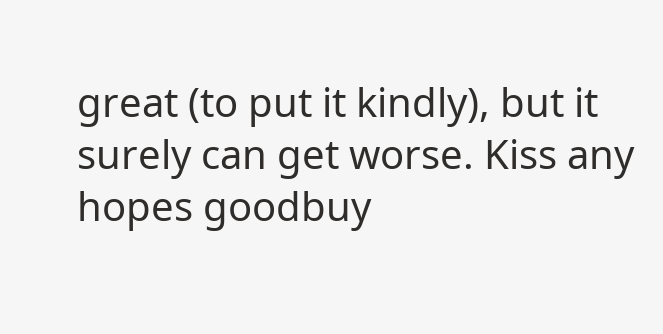great (to put it kindly), but it surely can get worse. Kiss any hopes goodbuy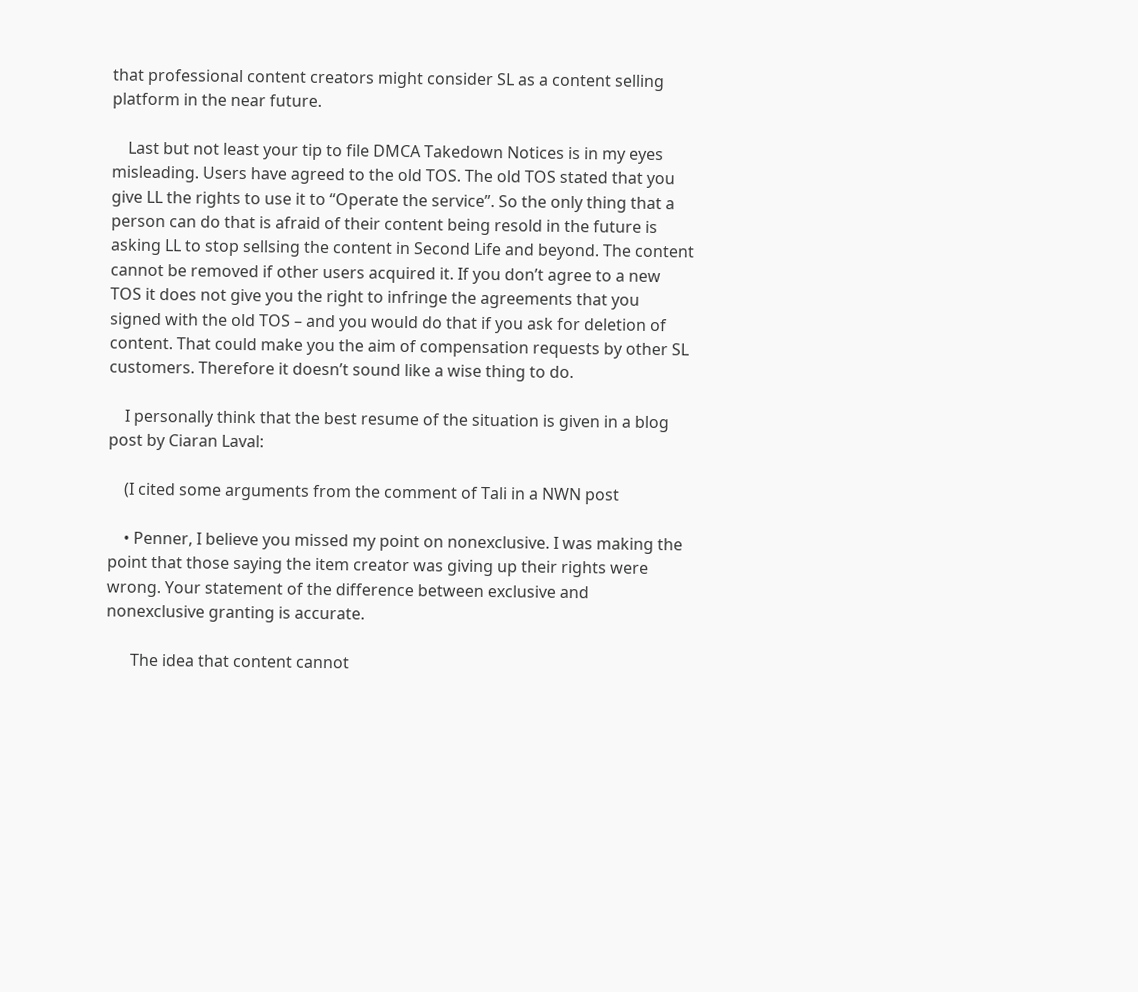that professional content creators might consider SL as a content selling platform in the near future.

    Last but not least your tip to file DMCA Takedown Notices is in my eyes misleading. Users have agreed to the old TOS. The old TOS stated that you give LL the rights to use it to “Operate the service”. So the only thing that a person can do that is afraid of their content being resold in the future is asking LL to stop sellsing the content in Second Life and beyond. The content cannot be removed if other users acquired it. If you don’t agree to a new TOS it does not give you the right to infringe the agreements that you signed with the old TOS – and you would do that if you ask for deletion of content. That could make you the aim of compensation requests by other SL customers. Therefore it doesn’t sound like a wise thing to do.

    I personally think that the best resume of the situation is given in a blog post by Ciaran Laval:

    (I cited some arguments from the comment of Tali in a NWN post

    • Penner, I believe you missed my point on nonexclusive. I was making the point that those saying the item creator was giving up their rights were wrong. Your statement of the difference between exclusive and nonexclusive granting is accurate.

      The idea that content cannot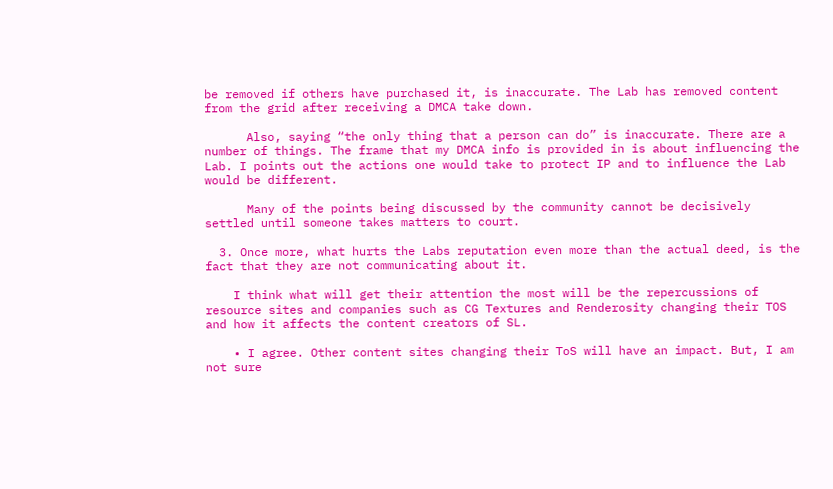be removed if others have purchased it, is inaccurate. The Lab has removed content from the grid after receiving a DMCA take down.

      Also, saying “the only thing that a person can do” is inaccurate. There are a number of things. The frame that my DMCA info is provided in is about influencing the Lab. I points out the actions one would take to protect IP and to influence the Lab would be different.

      Many of the points being discussed by the community cannot be decisively settled until someone takes matters to court.

  3. Once more, what hurts the Labs reputation even more than the actual deed, is the fact that they are not communicating about it.

    I think what will get their attention the most will be the repercussions of resource sites and companies such as CG Textures and Renderosity changing their TOS and how it affects the content creators of SL.

    • I agree. Other content sites changing their ToS will have an impact. But, I am not sure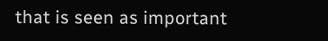that is seen as important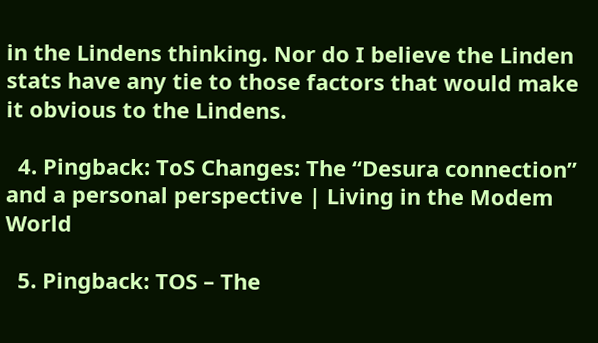in the Lindens thinking. Nor do I believe the Linden stats have any tie to those factors that would make it obvious to the Lindens.

  4. Pingback: ToS Changes: The “Desura connection” and a personal perspective | Living in the Modem World

  5. Pingback: TOS – The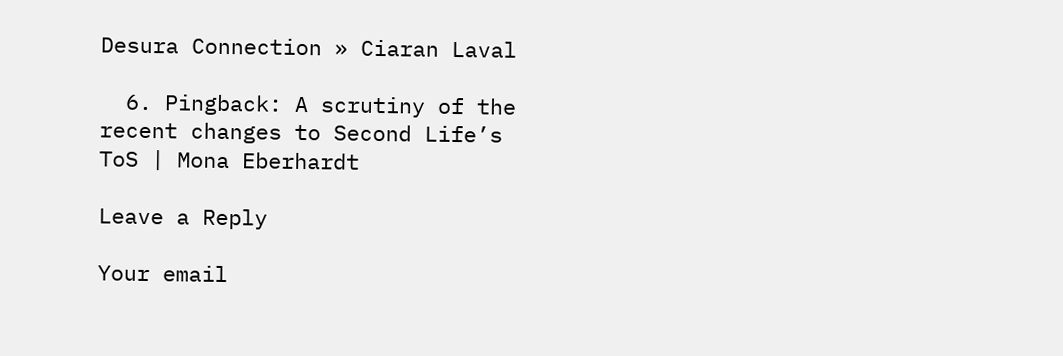Desura Connection » Ciaran Laval

  6. Pingback: A scrutiny of the recent changes to Second Life’s ToS | Mona Eberhardt

Leave a Reply

Your email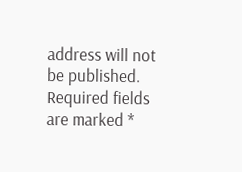address will not be published. Required fields are marked *